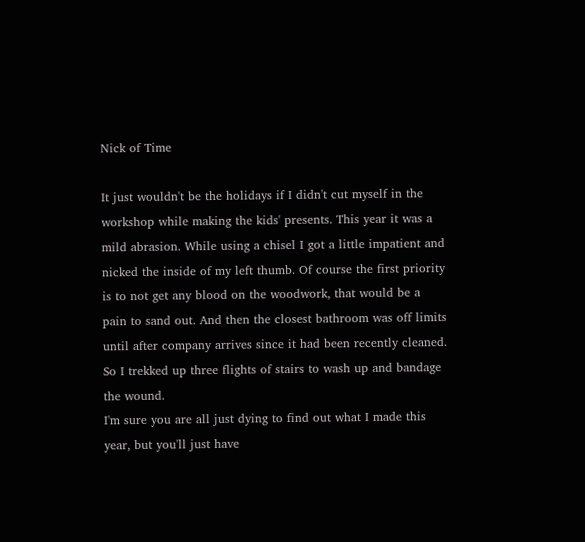Nick of Time

It just wouldn't be the holidays if I didn't cut myself in the workshop while making the kids' presents. This year it was a mild abrasion. While using a chisel I got a little impatient and nicked the inside of my left thumb. Of course the first priority is to not get any blood on the woodwork, that would be a pain to sand out. And then the closest bathroom was off limits until after company arrives since it had been recently cleaned. So I trekked up three flights of stairs to wash up and bandage the wound.
I'm sure you are all just dying to find out what I made this year, but you'll just have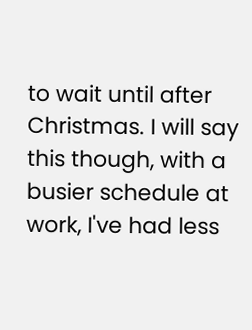to wait until after Christmas. I will say this though, with a busier schedule at work, I've had less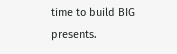time to build BIG presents.